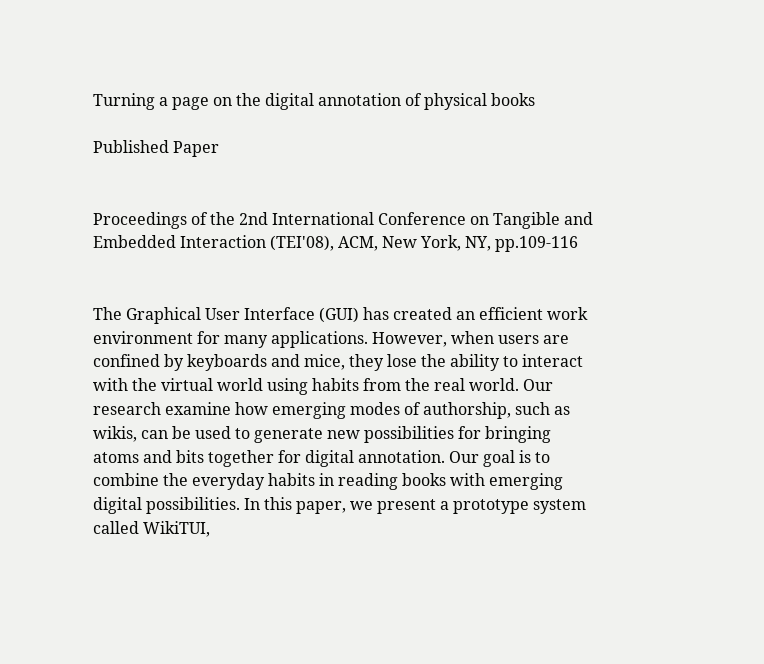Turning a page on the digital annotation of physical books

Published Paper


Proceedings of the 2nd International Conference on Tangible and Embedded Interaction (TEI'08), ACM, New York, NY, pp.109-116


The Graphical User Interface (GUI) has created an efficient work environment for many applications. However, when users are confined by keyboards and mice, they lose the ability to interact with the virtual world using habits from the real world. Our research examine how emerging modes of authorship, such as wikis, can be used to generate new possibilities for bringing atoms and bits together for digital annotation. Our goal is to combine the everyday habits in reading books with emerging digital possibilities. In this paper, we present a prototype system called WikiTUI,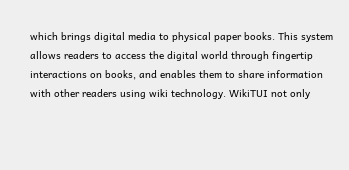which brings digital media to physical paper books. This system allows readers to access the digital world through fingertip interactions on books, and enables them to share information with other readers using wiki technology. WikiTUI not only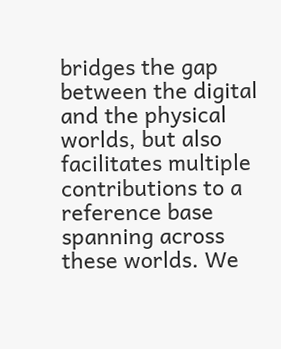bridges the gap between the digital and the physical worlds, but also facilitates multiple contributions to a reference base spanning across these worlds. We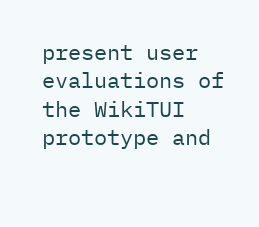present user evaluations of the WikiTUI prototype and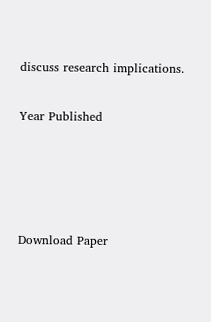discuss research implications.

Year Published




Download Paper